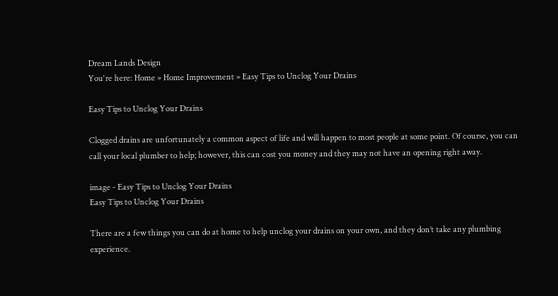Dream Lands Design
You're here: Home » Home Improvement » Easy Tips to Unclog Your Drains

Easy Tips to Unclog Your Drains

Clogged drains are unfortunately a common aspect of life and will happen to most people at some point. Of course, you can call your local plumber to help; however, this can cost you money and they may not have an opening right away.

image - Easy Tips to Unclog Your Drains
Easy Tips to Unclog Your Drains

There are a few things you can do at home to help unclog your drains on your own, and they don’t take any plumbing experience.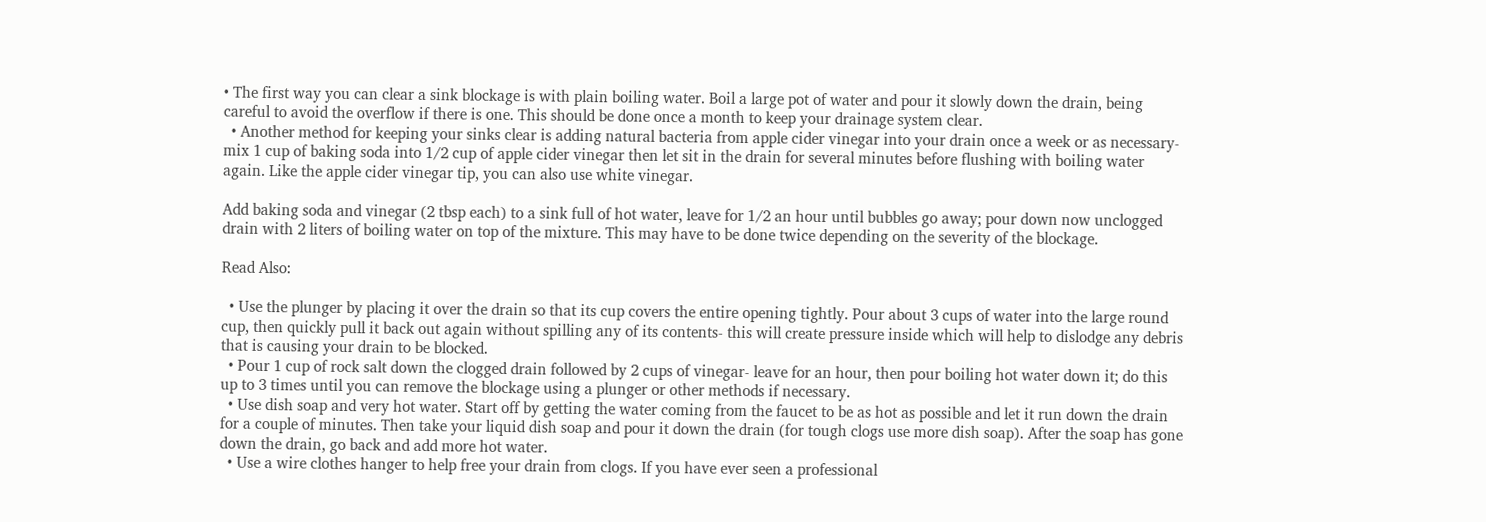• The first way you can clear a sink blockage is with plain boiling water. Boil a large pot of water and pour it slowly down the drain, being careful to avoid the overflow if there is one. This should be done once a month to keep your drainage system clear.
  • Another method for keeping your sinks clear is adding natural bacteria from apple cider vinegar into your drain once a week or as necessary- mix 1 cup of baking soda into 1/2 cup of apple cider vinegar then let sit in the drain for several minutes before flushing with boiling water again. Like the apple cider vinegar tip, you can also use white vinegar.

Add baking soda and vinegar (2 tbsp each) to a sink full of hot water, leave for 1/2 an hour until bubbles go away; pour down now unclogged drain with 2 liters of boiling water on top of the mixture. This may have to be done twice depending on the severity of the blockage.

Read Also:

  • Use the plunger by placing it over the drain so that its cup covers the entire opening tightly. Pour about 3 cups of water into the large round cup, then quickly pull it back out again without spilling any of its contents- this will create pressure inside which will help to dislodge any debris that is causing your drain to be blocked.
  • Pour 1 cup of rock salt down the clogged drain followed by 2 cups of vinegar- leave for an hour, then pour boiling hot water down it; do this up to 3 times until you can remove the blockage using a plunger or other methods if necessary.
  • Use dish soap and very hot water. Start off by getting the water coming from the faucet to be as hot as possible and let it run down the drain for a couple of minutes. Then take your liquid dish soap and pour it down the drain (for tough clogs use more dish soap). After the soap has gone down the drain, go back and add more hot water.
  • Use a wire clothes hanger to help free your drain from clogs. If you have ever seen a professional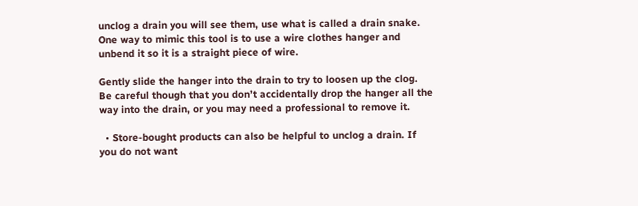unclog a drain you will see them, use what is called a drain snake. One way to mimic this tool is to use a wire clothes hanger and unbend it so it is a straight piece of wire.

Gently slide the hanger into the drain to try to loosen up the clog. Be careful though that you don’t accidentally drop the hanger all the way into the drain, or you may need a professional to remove it.

  • Store-bought products can also be helpful to unclog a drain. If you do not want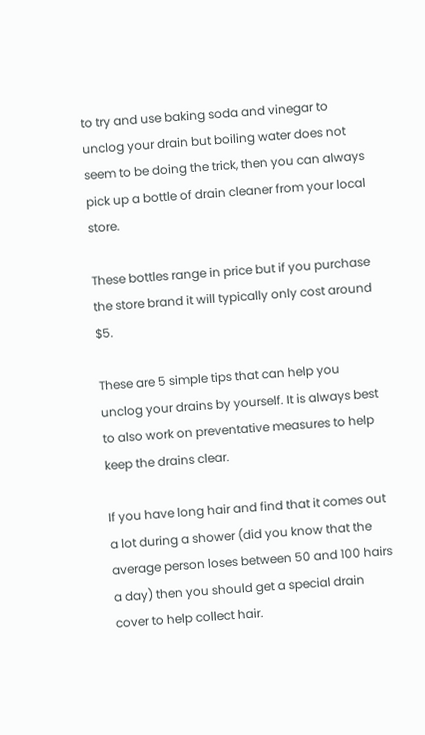to try and use baking soda and vinegar to unclog your drain but boiling water does not seem to be doing the trick, then you can always pick up a bottle of drain cleaner from your local store.

These bottles range in price but if you purchase the store brand it will typically only cost around $5.

These are 5 simple tips that can help you unclog your drains by yourself. It is always best to also work on preventative measures to help keep the drains clear.

If you have long hair and find that it comes out a lot during a shower (did you know that the average person loses between 50 and 100 hairs a day) then you should get a special drain cover to help collect hair.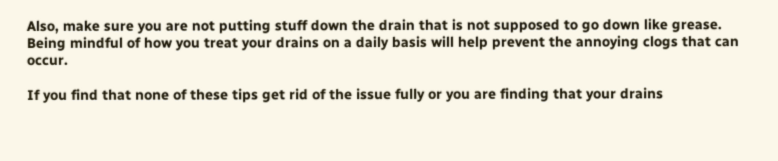Also, make sure you are not putting stuff down the drain that is not supposed to go down like grease. Being mindful of how you treat your drains on a daily basis will help prevent the annoying clogs that can occur.

If you find that none of these tips get rid of the issue fully or you are finding that your drains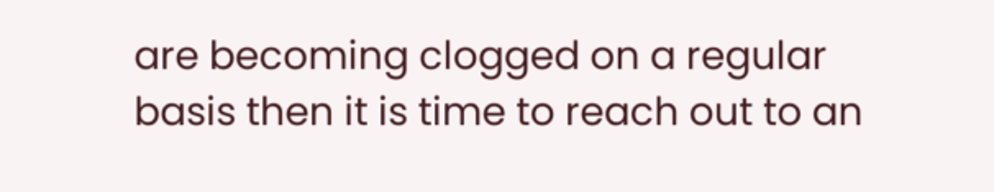are becoming clogged on a regular basis then it is time to reach out to an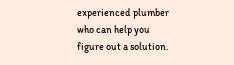experienced plumber who can help you figure out a solution.